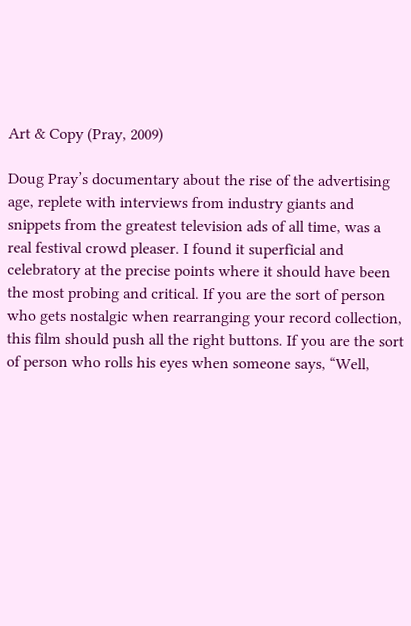Art & Copy (Pray, 2009)

Doug Pray’s documentary about the rise of the advertising age, replete with interviews from industry giants and snippets from the greatest television ads of all time, was a real festival crowd pleaser. I found it superficial and celebratory at the precise points where it should have been the most probing and critical. If you are the sort of person who gets nostalgic when rearranging your record collection, this film should push all the right buttons. If you are the sort of person who rolls his eyes when someone says, “Well,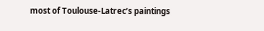most of Toulouse-Latrec’s paintings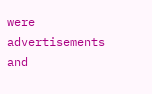were advertisements and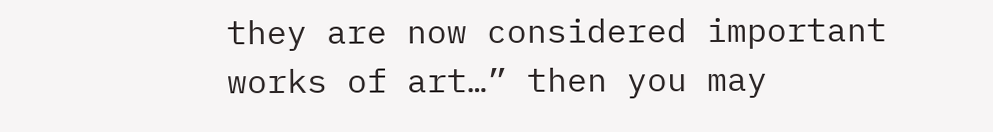they are now considered important works of art…” then you may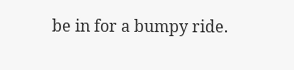be in for a bumpy ride.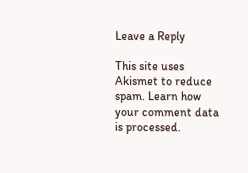Leave a Reply

This site uses Akismet to reduce spam. Learn how your comment data is processed.